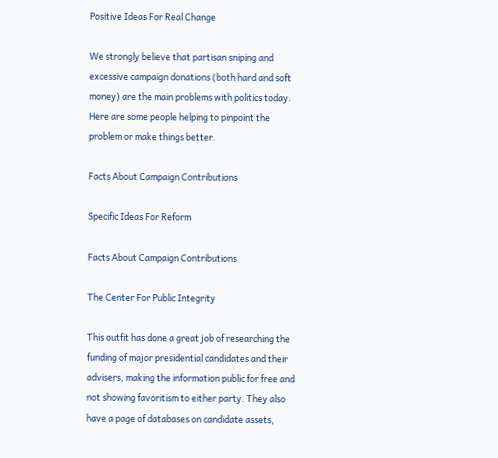Positive Ideas For Real Change

We strongly believe that partisan sniping and excessive campaign donations (both hard and soft money) are the main problems with politics today. Here are some people helping to pinpoint the problem or make things better.

Facts About Campaign Contributions

Specific Ideas For Reform

Facts About Campaign Contributions

The Center For Public Integrity

This outfit has done a great job of researching the funding of major presidential candidates and their advisers, making the information public for free and not showing favoritism to either party. They also have a page of databases on candidate assets,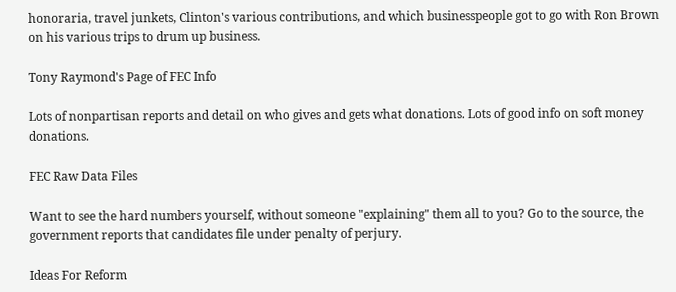honoraria, travel junkets, Clinton's various contributions, and which businesspeople got to go with Ron Brown on his various trips to drum up business.

Tony Raymond's Page of FEC Info

Lots of nonpartisan reports and detail on who gives and gets what donations. Lots of good info on soft money donations.

FEC Raw Data Files

Want to see the hard numbers yourself, without someone "explaining" them all to you? Go to the source, the government reports that candidates file under penalty of perjury.

Ideas For Reform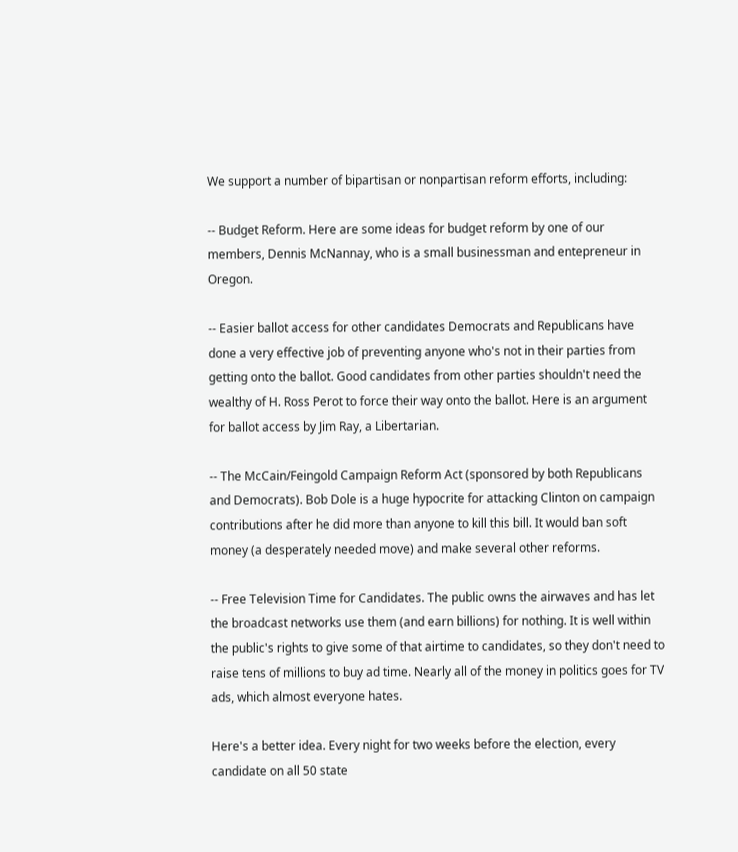We support a number of bipartisan or nonpartisan reform efforts, including:

-- Budget Reform. Here are some ideas for budget reform by one of our members, Dennis McNannay, who is a small businessman and entepreneur in Oregon.

-- Easier ballot access for other candidates Democrats and Republicans have done a very effective job of preventing anyone who's not in their parties from getting onto the ballot. Good candidates from other parties shouldn't need the wealthy of H. Ross Perot to force their way onto the ballot. Here is an argument for ballot access by Jim Ray, a Libertarian.

-- The McCain/Feingold Campaign Reform Act (sponsored by both Republicans and Democrats). Bob Dole is a huge hypocrite for attacking Clinton on campaign contributions after he did more than anyone to kill this bill. It would ban soft money (a desperately needed move) and make several other reforms.

-- Free Television Time for Candidates. The public owns the airwaves and has let the broadcast networks use them (and earn billions) for nothing. It is well within the public's rights to give some of that airtime to candidates, so they don't need to raise tens of millions to buy ad time. Nearly all of the money in politics goes for TV ads, which almost everyone hates.

Here's a better idea. Every night for two weeks before the election, every candidate on all 50 state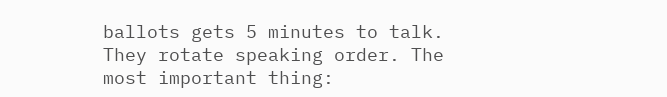ballots gets 5 minutes to talk. They rotate speaking order. The most important thing: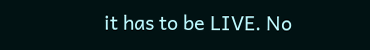it has to be LIVE. No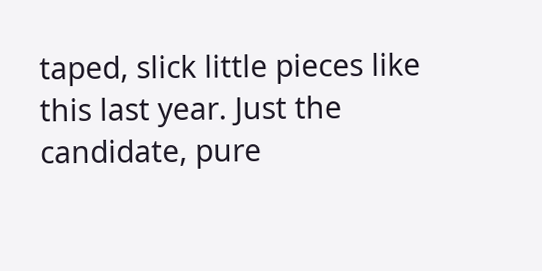taped, slick little pieces like this last year. Just the candidate, pure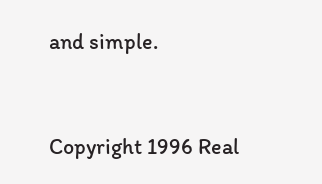and simple.


Copyright 1996 Real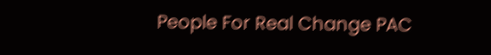People For Real Change PAC